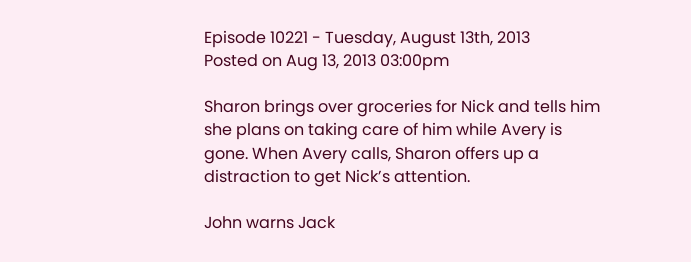Episode 10221 - Tuesday, August 13th, 2013
Posted on Aug 13, 2013 03:00pm

Sharon brings over groceries for Nick and tells him she plans on taking care of him while Avery is gone. When Avery calls, Sharon offers up a distraction to get Nick’s attention.

John warns Jack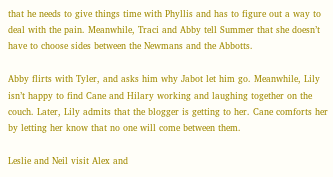that he needs to give things time with Phyllis and has to figure out a way to deal with the pain. Meanwhile, Traci and Abby tell Summer that she doesn’t have to choose sides between the Newmans and the Abbotts.

Abby flirts with Tyler, and asks him why Jabot let him go. Meanwhile, Lily isn’t happy to find Cane and Hilary working and laughing together on the couch. Later, Lily admits that the blogger is getting to her. Cane comforts her by letting her know that no one will come between them.

Leslie and Neil visit Alex and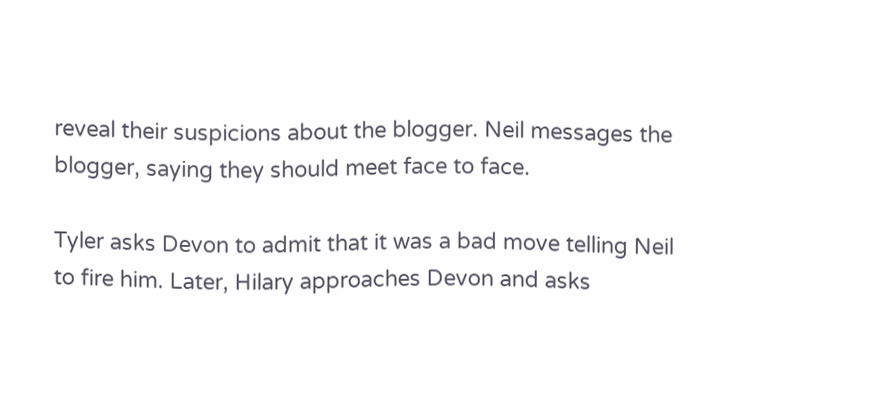reveal their suspicions about the blogger. Neil messages the blogger, saying they should meet face to face.

Tyler asks Devon to admit that it was a bad move telling Neil to fire him. Later, Hilary approaches Devon and asks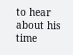to hear about his time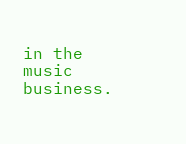in the music business.